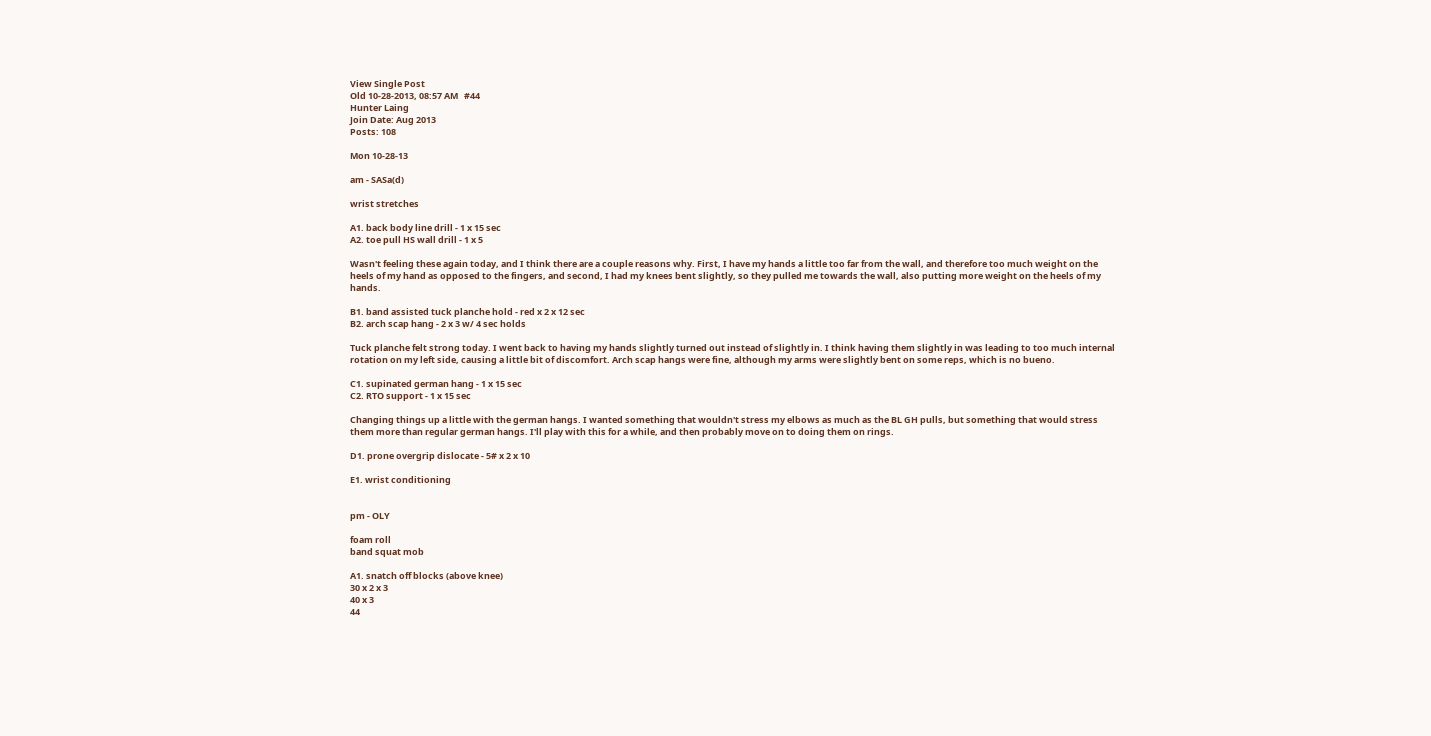View Single Post
Old 10-28-2013, 08:57 AM   #44
Hunter Laing
Join Date: Aug 2013
Posts: 108

Mon 10-28-13

am - SASa(d)

wrist stretches

A1. back body line drill - 1 x 15 sec
A2. toe pull HS wall drill - 1 x 5

Wasn't feeling these again today, and I think there are a couple reasons why. First, I have my hands a little too far from the wall, and therefore too much weight on the heels of my hand as opposed to the fingers, and second, I had my knees bent slightly, so they pulled me towards the wall, also putting more weight on the heels of my hands.

B1. band assisted tuck planche hold - red x 2 x 12 sec
B2. arch scap hang - 2 x 3 w/ 4 sec holds

Tuck planche felt strong today. I went back to having my hands slightly turned out instead of slightly in. I think having them slightly in was leading to too much internal rotation on my left side, causing a little bit of discomfort. Arch scap hangs were fine, although my arms were slightly bent on some reps, which is no bueno.

C1. supinated german hang - 1 x 15 sec
C2. RTO support - 1 x 15 sec

Changing things up a little with the german hangs. I wanted something that wouldn't stress my elbows as much as the BL GH pulls, but something that would stress them more than regular german hangs. I'll play with this for a while, and then probably move on to doing them on rings.

D1. prone overgrip dislocate - 5# x 2 x 10

E1. wrist conditioning


pm - OLY

foam roll
band squat mob

A1. snatch off blocks (above knee)
30 x 2 x 3
40 x 3
44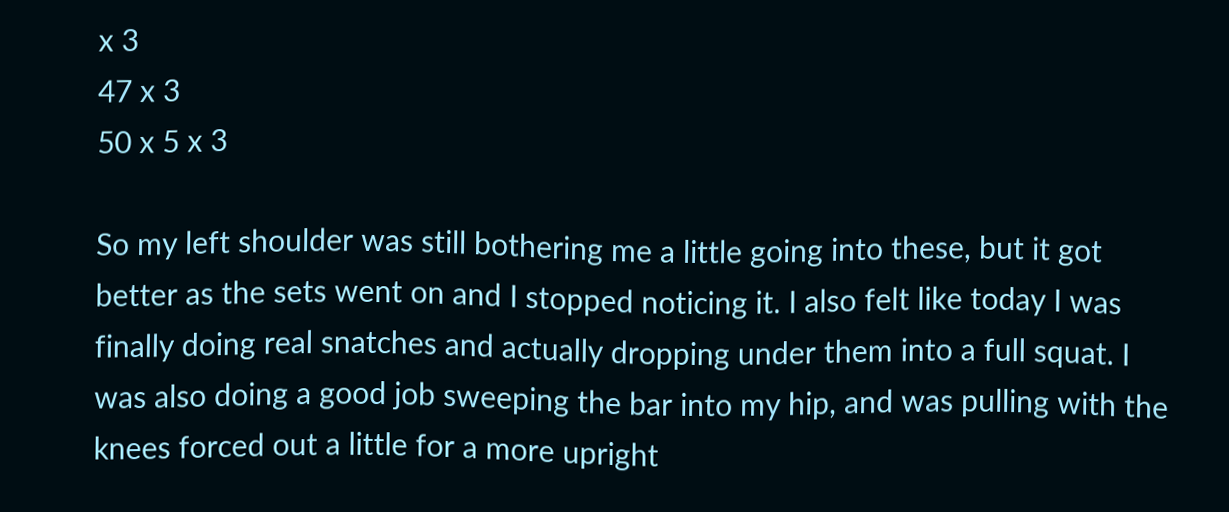x 3
47 x 3
50 x 5 x 3

So my left shoulder was still bothering me a little going into these, but it got better as the sets went on and I stopped noticing it. I also felt like today I was finally doing real snatches and actually dropping under them into a full squat. I was also doing a good job sweeping the bar into my hip, and was pulling with the knees forced out a little for a more upright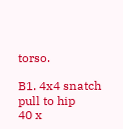torso.

B1. 4x4 snatch pull to hip
40 x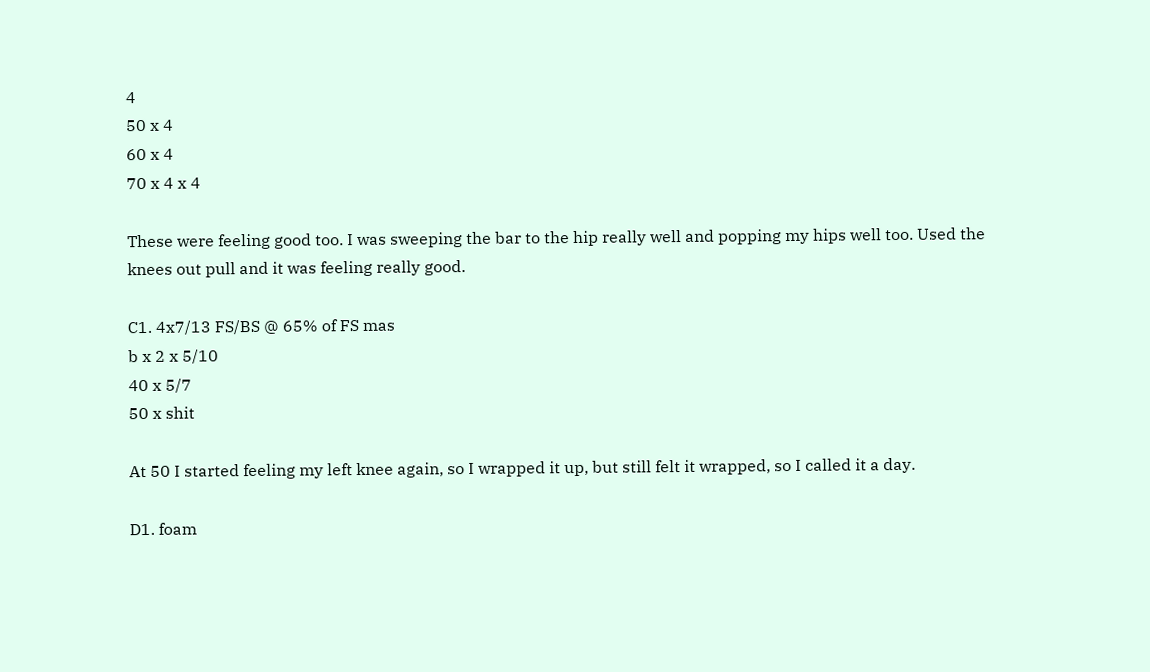4
50 x 4
60 x 4
70 x 4 x 4

These were feeling good too. I was sweeping the bar to the hip really well and popping my hips well too. Used the knees out pull and it was feeling really good.

C1. 4x7/13 FS/BS @ 65% of FS mas
b x 2 x 5/10
40 x 5/7
50 x shit

At 50 I started feeling my left knee again, so I wrapped it up, but still felt it wrapped, so I called it a day.

D1. foam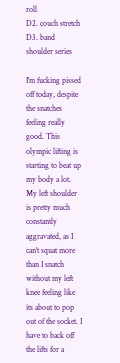roll
D2. couch stretch
D3. band shoulder series

I'm fucking pissed off today, despite the snatches feeling really good. This olympic lifting is starting to beat up my body a lot. My left shoulder is pretty much constantly aggravated, as I can't squat more than I snatch without my left knee feeling like its about to pop out of the socket. I have to back off the lifts for a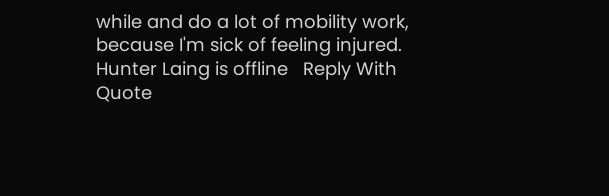while and do a lot of mobility work, because I'm sick of feeling injured.
Hunter Laing is offline   Reply With Quote